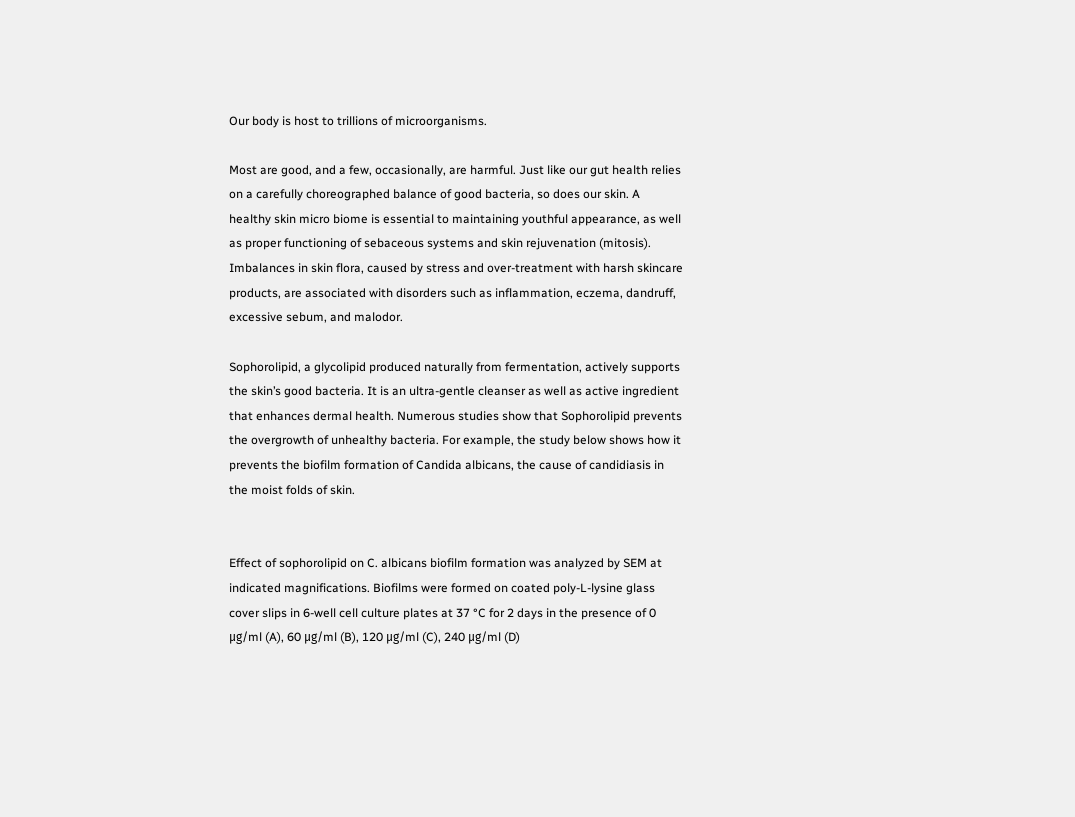Our body is host to trillions of microorganisms.

Most are good, and a few, occasionally, are harmful. Just like our gut health relies on a carefully choreographed balance of good bacteria, so does our skin. A healthy skin micro biome is essential to maintaining youthful appearance, as well as proper functioning of sebaceous systems and skin rejuvenation (mitosis). Imbalances in skin flora, caused by stress and over-treatment with harsh skincare products, are associated with disorders such as inflammation, eczema, dandruff, excessive sebum, and malodor.

Sophorolipid, a glycolipid produced naturally from fermentation, actively supports the skin’s good bacteria. It is an ultra-gentle cleanser as well as active ingredient that enhances dermal health. Numerous studies show that Sophorolipid prevents the overgrowth of unhealthy bacteria. For example, the study below shows how it prevents the biofilm formation of Candida albicans, the cause of candidiasis in the moist folds of skin.


Effect of sophorolipid on C. albicans biofilm formation was analyzed by SEM at indicated magnifications. Biofilms were formed on coated poly-L-lysine glass cover slips in 6-well cell culture plates at 37 °C for 2 days in the presence of 0 μg/ml (A), 60 μg/ml (B), 120 μg/ml (C), 240 μg/ml (D)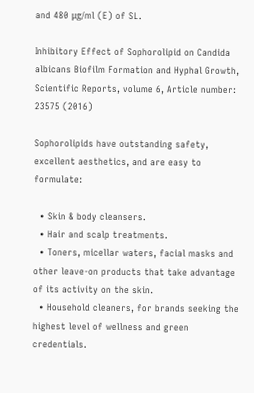and 480 μg/ml (E) of SL.

Inhibitory Effect of Sophorolipid on Candida albicans Biofilm Formation and Hyphal Growth, Scientific Reports, volume 6, Article number: 23575 (2016)

Sophorolipids have outstanding safety, excellent aesthetics, and are easy to formulate:

  • Skin & body cleansers.
  • Hair and scalp treatments.
  • Toners, micellar waters, facial masks and other leave-on products that take advantage of its activity on the skin.
  • Household cleaners, for brands seeking the highest level of wellness and green credentials.